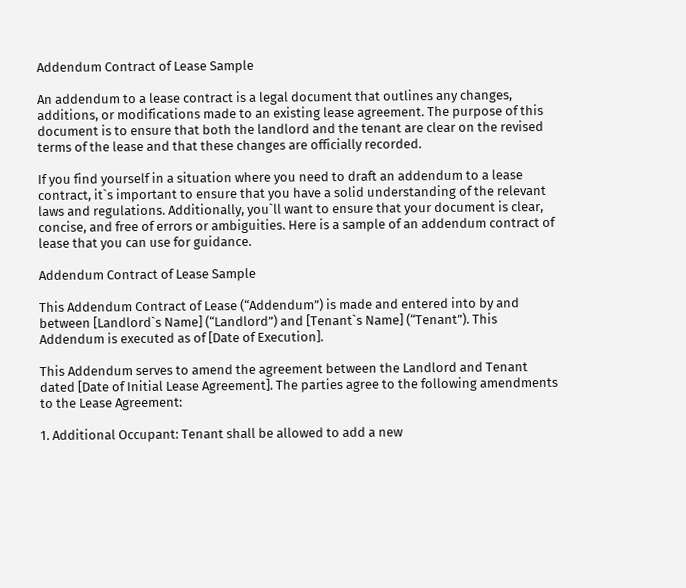Addendum Contract of Lease Sample

An addendum to a lease contract is a legal document that outlines any changes, additions, or modifications made to an existing lease agreement. The purpose of this document is to ensure that both the landlord and the tenant are clear on the revised terms of the lease and that these changes are officially recorded.

If you find yourself in a situation where you need to draft an addendum to a lease contract, it`s important to ensure that you have a solid understanding of the relevant laws and regulations. Additionally, you`ll want to ensure that your document is clear, concise, and free of errors or ambiguities. Here is a sample of an addendum contract of lease that you can use for guidance.

Addendum Contract of Lease Sample

This Addendum Contract of Lease (“Addendum”) is made and entered into by and between [Landlord`s Name] (“Landlord”) and [Tenant`s Name] (“Tenant”). This Addendum is executed as of [Date of Execution].

This Addendum serves to amend the agreement between the Landlord and Tenant dated [Date of Initial Lease Agreement]. The parties agree to the following amendments to the Lease Agreement:

1. Additional Occupant: Tenant shall be allowed to add a new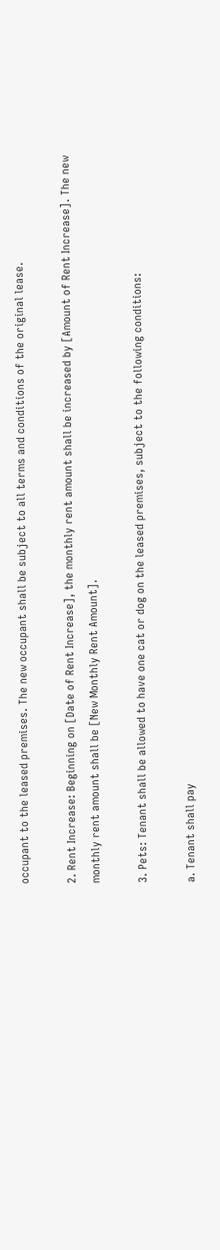occupant to the leased premises. The new occupant shall be subject to all terms and conditions of the original lease.

2. Rent Increase: Beginning on [Date of Rent Increase], the monthly rent amount shall be increased by [Amount of Rent Increase]. The new monthly rent amount shall be [New Monthly Rent Amount].

3. Pets: Tenant shall be allowed to have one cat or dog on the leased premises, subject to the following conditions:

a. Tenant shall pay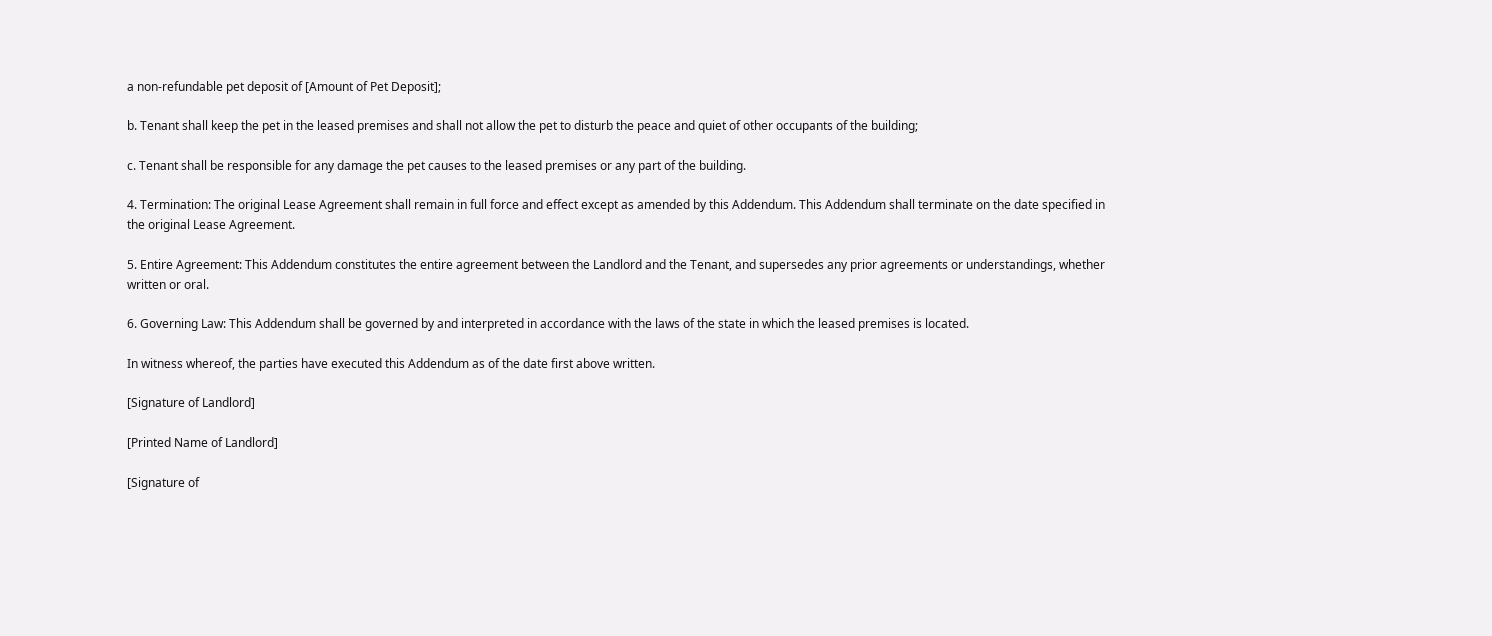a non-refundable pet deposit of [Amount of Pet Deposit];

b. Tenant shall keep the pet in the leased premises and shall not allow the pet to disturb the peace and quiet of other occupants of the building;

c. Tenant shall be responsible for any damage the pet causes to the leased premises or any part of the building.

4. Termination: The original Lease Agreement shall remain in full force and effect except as amended by this Addendum. This Addendum shall terminate on the date specified in the original Lease Agreement.

5. Entire Agreement: This Addendum constitutes the entire agreement between the Landlord and the Tenant, and supersedes any prior agreements or understandings, whether written or oral.

6. Governing Law: This Addendum shall be governed by and interpreted in accordance with the laws of the state in which the leased premises is located.

In witness whereof, the parties have executed this Addendum as of the date first above written.

[Signature of Landlord]

[Printed Name of Landlord]

[Signature of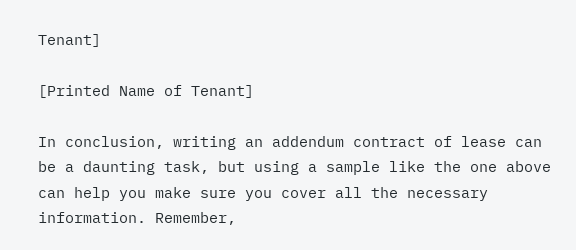Tenant]

[Printed Name of Tenant]

In conclusion, writing an addendum contract of lease can be a daunting task, but using a sample like the one above can help you make sure you cover all the necessary information. Remember,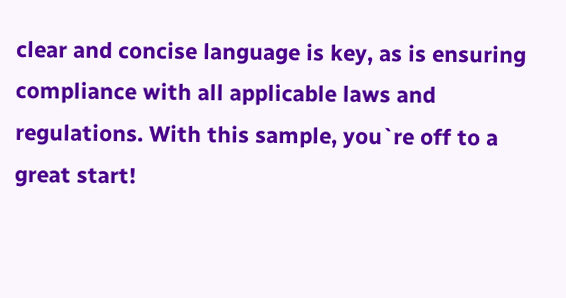clear and concise language is key, as is ensuring compliance with all applicable laws and regulations. With this sample, you`re off to a great start!